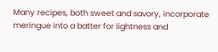Many recipes, both sweet and savory, incorporate meringue into a batter for lightness and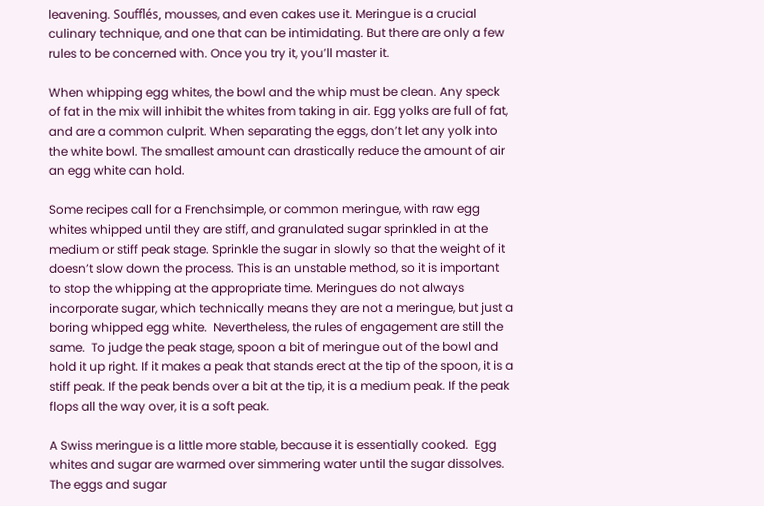leavening. Soufflés, mousses, and even cakes use it. Meringue is a crucial culinary technique, and one that can be intimidating. But there are only a few rules to be concerned with. Once you try it, you’ll master it.

When whipping egg whites, the bowl and the whip must be clean. Any speck of fat in the mix will inhibit the whites from taking in air. Egg yolks are full of fat, and are a common culprit. When separating the eggs, don’t let any yolk into the white bowl. The smallest amount can drastically reduce the amount of air an egg white can hold.

Some recipes call for a Frenchsimple, or common meringue, with raw egg whites whipped until they are stiff, and granulated sugar sprinkled in at the medium or stiff peak stage. Sprinkle the sugar in slowly so that the weight of it doesn’t slow down the process. This is an unstable method, so it is important to stop the whipping at the appropriate time. Meringues do not always incorporate sugar, which technically means they are not a meringue, but just a boring whipped egg white.  Nevertheless, the rules of engagement are still the same.  To judge the peak stage, spoon a bit of meringue out of the bowl and hold it up right. If it makes a peak that stands erect at the tip of the spoon, it is a stiff peak. If the peak bends over a bit at the tip, it is a medium peak. If the peak flops all the way over, it is a soft peak.

A Swiss meringue is a little more stable, because it is essentially cooked.  Egg whites and sugar are warmed over simmering water until the sugar dissolves.  The eggs and sugar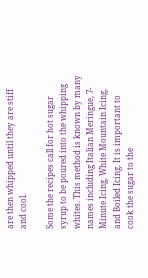are then whipped until they are stiff and cool.

Some the recipes call for hot sugar syrup to be poured into the whipping whites. This method is known by many names including Italian Meringue, 7-Minute Icing, White Mountain Icing, and Boiled Icing. It is important to cook the sugar to the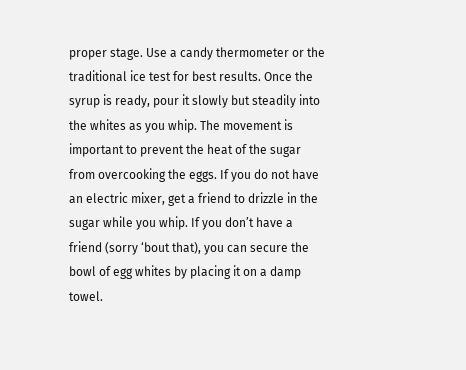proper stage. Use a candy thermometer or the traditional ice test for best results. Once the syrup is ready, pour it slowly but steadily into the whites as you whip. The movement is important to prevent the heat of the sugar from overcooking the eggs. If you do not have an electric mixer, get a friend to drizzle in the sugar while you whip. If you don’t have a friend (sorry ‘bout that), you can secure the bowl of egg whites by placing it on a damp towel.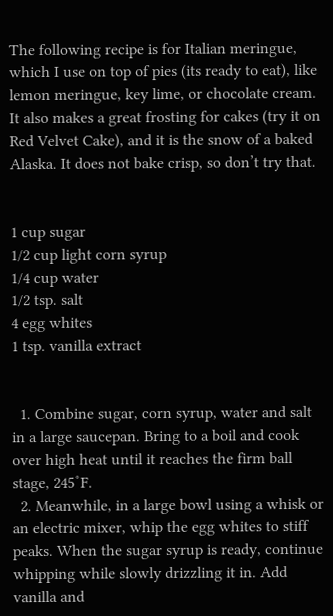The following recipe is for Italian meringue, which I use on top of pies (its ready to eat), like lemon meringue, key lime, or chocolate cream. It also makes a great frosting for cakes (try it on Red Velvet Cake), and it is the snow of a baked Alaska. It does not bake crisp, so don’t try that.


1 cup sugar
1/2 cup light corn syrup
1/4 cup water
1/2 tsp. salt
4 egg whites
1 tsp. vanilla extract


  1. Combine sugar, corn syrup, water and salt in a large saucepan. Bring to a boil and cook over high heat until it reaches the firm ball stage, 245˚F.
  2. Meanwhile, in a large bowl using a whisk or an electric mixer, whip the egg whites to stiff peaks. When the sugar syrup is ready, continue whipping while slowly drizzling it in. Add vanilla and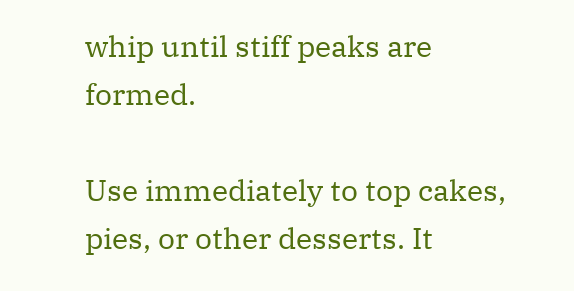whip until stiff peaks are formed.

Use immediately to top cakes, pies, or other desserts. It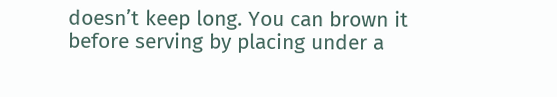doesn’t keep long. You can brown it before serving by placing under a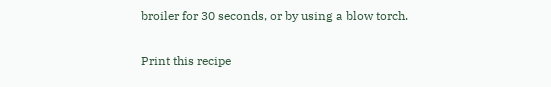broiler for 30 seconds, or by using a blow torch.

Print this recipe